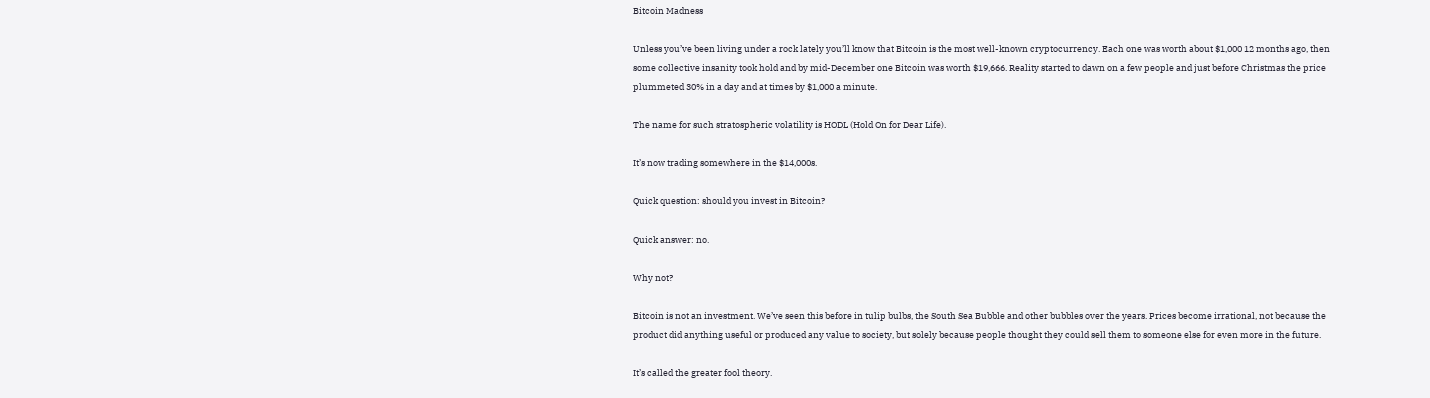Bitcoin Madness

Unless you’ve been living under a rock lately you’ll know that Bitcoin is the most well-known cryptocurrency. Each one was worth about $1,000 12 months ago, then some collective insanity took hold and by mid-December one Bitcoin was worth $19,666. Reality started to dawn on a few people and just before Christmas the price plummeted 30% in a day and at times by $1,000 a minute.

The name for such stratospheric volatility is HODL (Hold On for Dear Life).

It’s now trading somewhere in the $14,000s.

Quick question: should you invest in Bitcoin?

Quick answer: no.

Why not?

Bitcoin is not an investment. We’ve seen this before in tulip bulbs, the South Sea Bubble and other bubbles over the years. Prices become irrational, not because the product did anything useful or produced any value to society, but solely because people thought they could sell them to someone else for even more in the future.

It’s called the greater fool theory.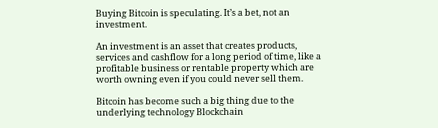Buying Bitcoin is speculating. It’s a bet, not an investment.

An investment is an asset that creates products, services and cashflow for a long period of time, like a profitable business or rentable property which are worth owning even if you could never sell them.

Bitcoin has become such a big thing due to the underlying technology Blockchain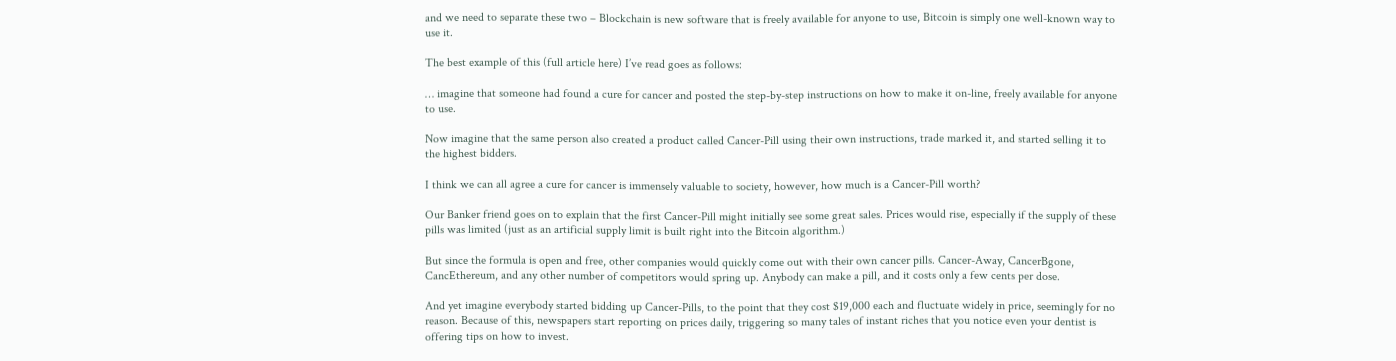and we need to separate these two – Blockchain is new software that is freely available for anyone to use, Bitcoin is simply one well-known way to use it.

The best example of this (full article here) I’ve read goes as follows:

… imagine that someone had found a cure for cancer and posted the step-by-step instructions on how to make it on-line, freely available for anyone to use.

Now imagine that the same person also created a product called Cancer-Pill using their own instructions, trade marked it, and started selling it to the highest bidders.

I think we can all agree a cure for cancer is immensely valuable to society, however, how much is a Cancer-Pill worth?

Our Banker friend goes on to explain that the first Cancer-Pill might initially see some great sales. Prices would rise, especially if the supply of these pills was limited (just as an artificial supply limit is built right into the Bitcoin algorithm.)

But since the formula is open and free, other companies would quickly come out with their own cancer pills. Cancer-Away, CancerBgone, CancEthereum, and any other number of competitors would spring up. Anybody can make a pill, and it costs only a few cents per dose.

And yet imagine everybody started bidding up Cancer-Pills, to the point that they cost $19,000 each and fluctuate widely in price, seemingly for no reason. Because of this, newspapers start reporting on prices daily, triggering so many tales of instant riches that you notice even your dentist is offering tips on how to invest.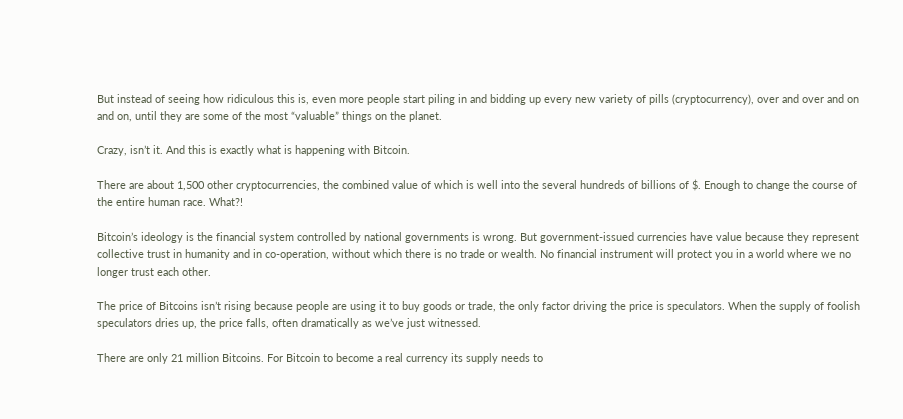But instead of seeing how ridiculous this is, even more people start piling in and bidding up every new variety of pills (cryptocurrency), over and over and on and on, until they are some of the most “valuable” things on the planet.

Crazy, isn’t it. And this is exactly what is happening with Bitcoin.

There are about 1,500 other cryptocurrencies, the combined value of which is well into the several hundreds of billions of $. Enough to change the course of the entire human race. What?!

Bitcoin’s ideology is the financial system controlled by national governments is wrong. But government-issued currencies have value because they represent collective trust in humanity and in co-operation, without which there is no trade or wealth. No financial instrument will protect you in a world where we no longer trust each other.

The price of Bitcoins isn’t rising because people are using it to buy goods or trade, the only factor driving the price is speculators. When the supply of foolish speculators dries up, the price falls, often dramatically as we’ve just witnessed.

There are only 21 million Bitcoins. For Bitcoin to become a real currency its supply needs to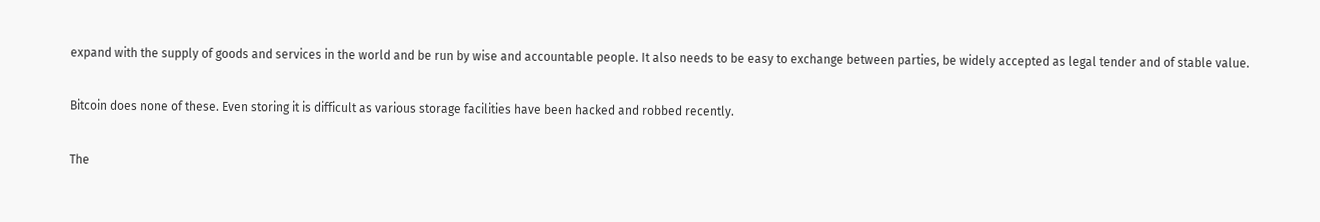expand with the supply of goods and services in the world and be run by wise and accountable people. It also needs to be easy to exchange between parties, be widely accepted as legal tender and of stable value.

Bitcoin does none of these. Even storing it is difficult as various storage facilities have been hacked and robbed recently.

The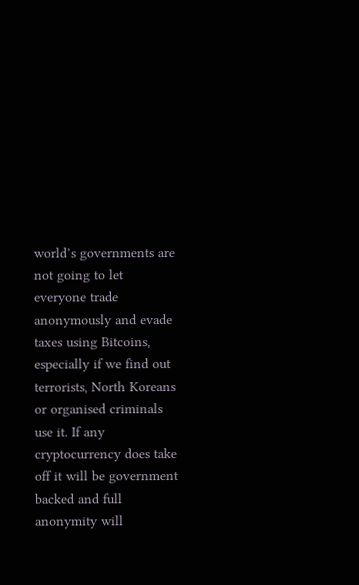world’s governments are not going to let everyone trade anonymously and evade taxes using Bitcoins, especially if we find out terrorists, North Koreans or organised criminals use it. If any cryptocurrency does take off it will be government backed and full anonymity will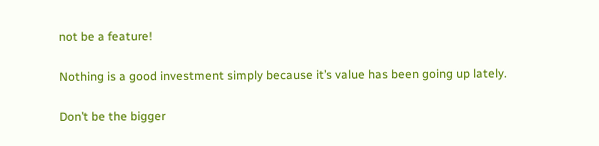not be a feature!

Nothing is a good investment simply because it’s value has been going up lately.

Don’t be the bigger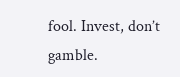fool. Invest, don’t gamble.